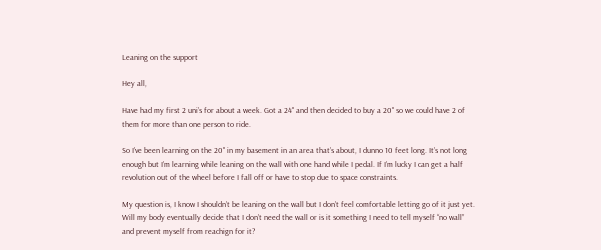Leaning on the support

Hey all,

Have had my first 2 uni’s for about a week. Got a 24" and then decided to buy a 20" so we could have 2 of them for more than one person to ride.

So I’ve been learning on the 20" in my basement in an area that’s about, I dunno 10 feet long. It’s not long enough but I’m learning while leaning on the wall with one hand while I pedal. If I’m lucky I can get a half revolution out of the wheel before I fall off or have to stop due to space constraints.

My question is, I know I shouldn’t be leaning on the wall but I don’t feel comfortable letting go of it just yet. Will my body eventually decide that I don’t need the wall or is it something I need to tell myself “no wall” and prevent myself from reachign for it?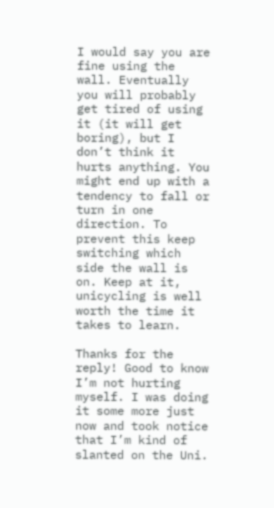I would say you are fine using the wall. Eventually you will probably get tired of using it (it will get boring), but I don’t think it hurts anything. You might end up with a tendency to fall or turn in one direction. To prevent this keep switching which side the wall is on. Keep at it, unicycling is well worth the time it takes to learn.

Thanks for the reply! Good to know I’m not hurting myself. I was doing it some more just now and took notice that I’m kind of slanted on the Uni.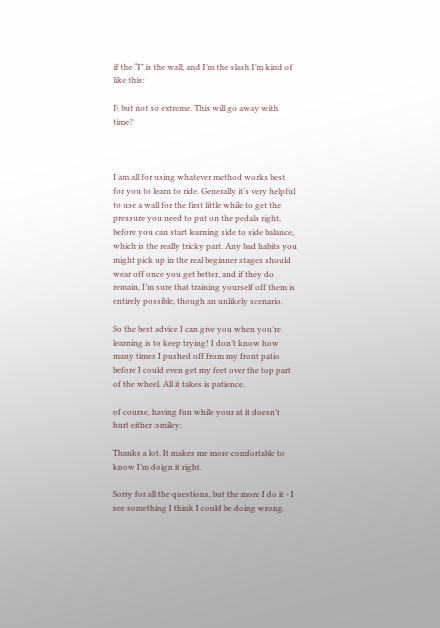if the “I” is the wall, and I’m the slash I’m kind of like this:

I\ but not so extreme. This will go away with time?



I am all for using whatever method works best for you to learn to ride. Generally it’s very helpful to use a wall for the first little while to get the pressure you need to put on the pedals right, before you can start learning side to side balance, which is the really tricky part. Any bad habits you might pick up in the real beginner stages should wear off once you get better, and if they do remain, I’m sure that training yourself off them is entirely possible, though an unlikely scenario.

So the best advice I can give you when you’re learning is to keep trying! I don’t know how many times I pushed off from my front patio before I could even get my feet over the top part of the wheel. All it takes is patience.

of course, having fun while your at it doesn’t hurt either :smiley:

Thanks a lot. It makes me more comfortable to know I’m doign it right.

Sorry for all the questions, but the more I do it - I see something I think I could be doing wrong.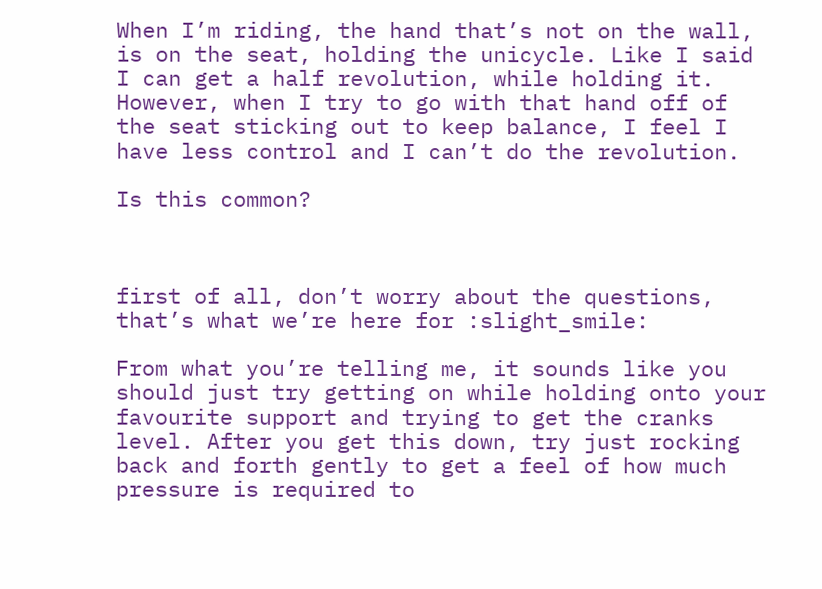When I’m riding, the hand that’s not on the wall, is on the seat, holding the unicycle. Like I said I can get a half revolution, while holding it. However, when I try to go with that hand off of the seat sticking out to keep balance, I feel I have less control and I can’t do the revolution.

Is this common?



first of all, don’t worry about the questions, that’s what we’re here for :slight_smile:

From what you’re telling me, it sounds like you should just try getting on while holding onto your favourite support and trying to get the cranks level. After you get this down, try just rocking back and forth gently to get a feel of how much pressure is required to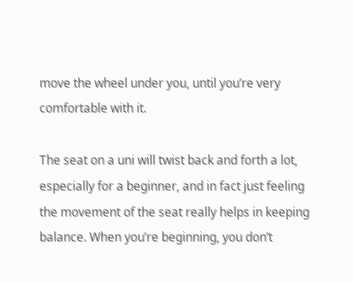move the wheel under you, until you’re very comfortable with it.

The seat on a uni will twist back and forth a lot, especially for a beginner, and in fact just feeling the movement of the seat really helps in keeping balance. When you’re beginning, you don’t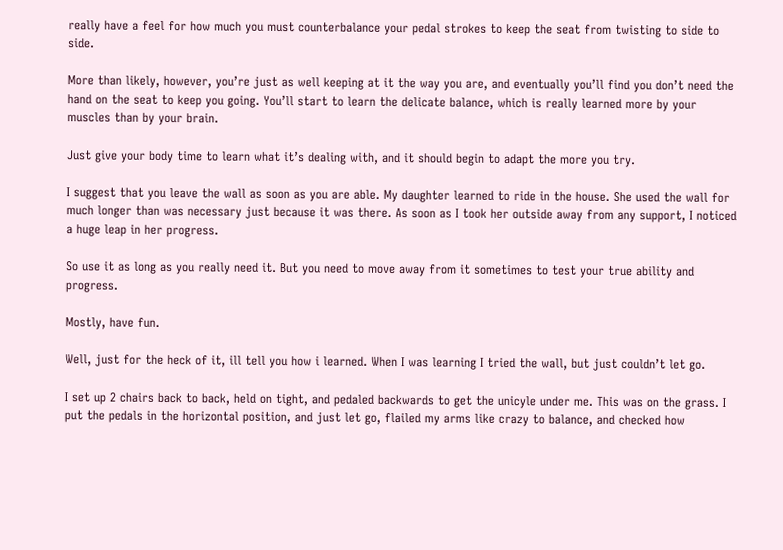really have a feel for how much you must counterbalance your pedal strokes to keep the seat from twisting to side to side.

More than likely, however, you’re just as well keeping at it the way you are, and eventually you’ll find you don’t need the hand on the seat to keep you going. You’ll start to learn the delicate balance, which is really learned more by your muscles than by your brain.

Just give your body time to learn what it’s dealing with, and it should begin to adapt the more you try.

I suggest that you leave the wall as soon as you are able. My daughter learned to ride in the house. She used the wall for much longer than was necessary just because it was there. As soon as I took her outside away from any support, I noticed a huge leap in her progress.

So use it as long as you really need it. But you need to move away from it sometimes to test your true ability and progress.

Mostly, have fun.

Well, just for the heck of it, ill tell you how i learned. When I was learning I tried the wall, but just couldn’t let go.

I set up 2 chairs back to back, held on tight, and pedaled backwards to get the unicyle under me. This was on the grass. I put the pedals in the horizontal position, and just let go, flailed my arms like crazy to balance, and checked how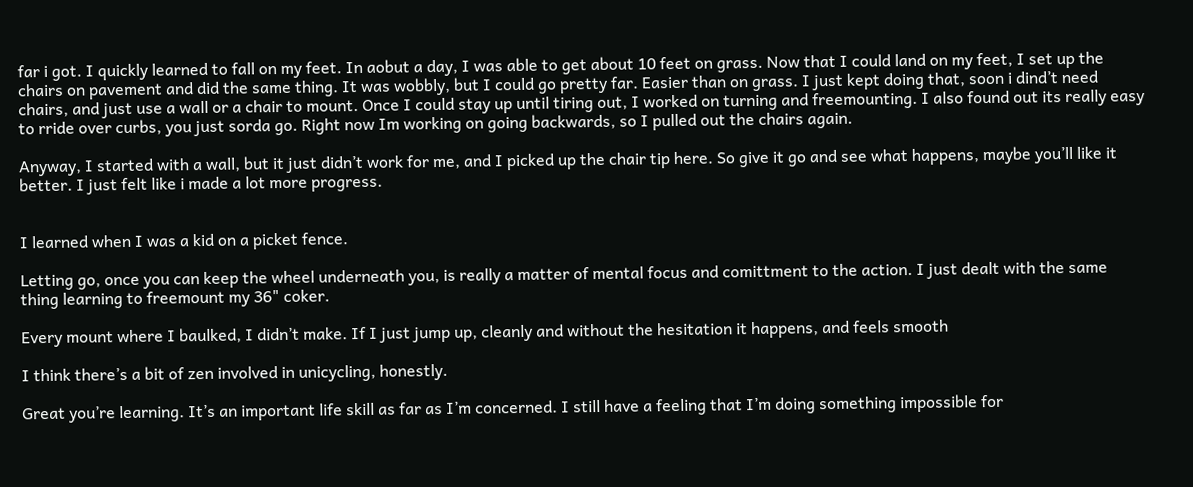far i got. I quickly learned to fall on my feet. In aobut a day, I was able to get about 10 feet on grass. Now that I could land on my feet, I set up the chairs on pavement and did the same thing. It was wobbly, but I could go pretty far. Easier than on grass. I just kept doing that, soon i dind’t need chairs, and just use a wall or a chair to mount. Once I could stay up until tiring out, I worked on turning and freemounting. I also found out its really easy to rride over curbs, you just sorda go. Right now Im working on going backwards, so I pulled out the chairs again.

Anyway, I started with a wall, but it just didn’t work for me, and I picked up the chair tip here. So give it go and see what happens, maybe you’ll like it better. I just felt like i made a lot more progress.


I learned when I was a kid on a picket fence.

Letting go, once you can keep the wheel underneath you, is really a matter of mental focus and comittment to the action. I just dealt with the same thing learning to freemount my 36" coker.

Every mount where I baulked, I didn’t make. If I just jump up, cleanly and without the hesitation it happens, and feels smooth

I think there’s a bit of zen involved in unicycling, honestly.

Great you’re learning. It’s an important life skill as far as I’m concerned. I still have a feeling that I’m doing something impossible for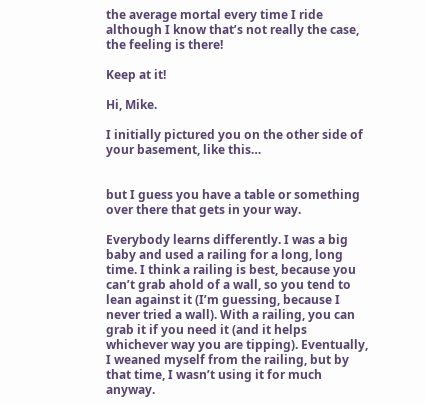the average mortal every time I ride although I know that’s not really the case, the feeling is there!

Keep at it!

Hi, Mike.

I initially pictured you on the other side of your basement, like this…


but I guess you have a table or something over there that gets in your way.

Everybody learns differently. I was a big baby and used a railing for a long, long time. I think a railing is best, because you can’t grab ahold of a wall, so you tend to lean against it (I’m guessing, because I never tried a wall). With a railing, you can grab it if you need it (and it helps whichever way you are tipping). Eventually, I weaned myself from the railing, but by that time, I wasn’t using it for much anyway.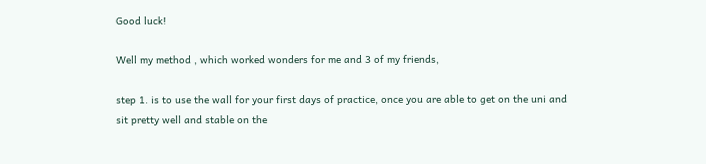Good luck!

Well my method , which worked wonders for me and 3 of my friends,

step 1. is to use the wall for your first days of practice, once you are able to get on the uni and sit pretty well and stable on the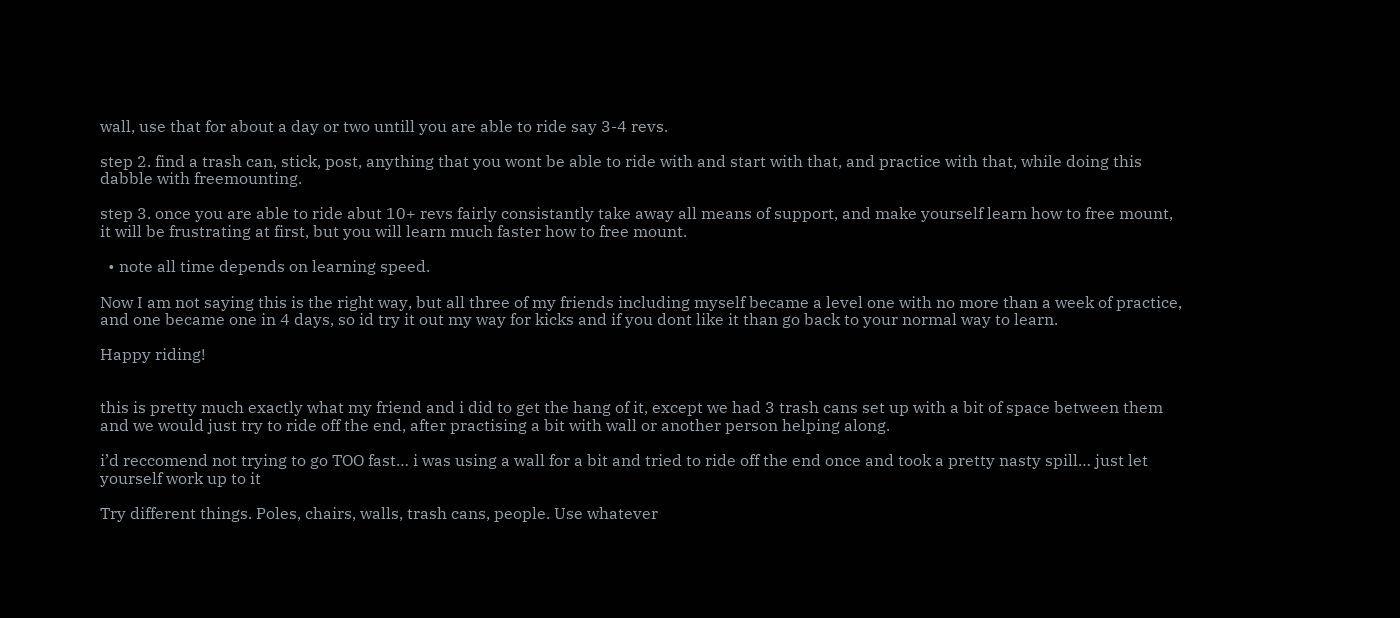wall, use that for about a day or two untill you are able to ride say 3-4 revs.

step 2. find a trash can, stick, post, anything that you wont be able to ride with and start with that, and practice with that, while doing this dabble with freemounting.

step 3. once you are able to ride abut 10+ revs fairly consistantly take away all means of support, and make yourself learn how to free mount, it will be frustrating at first, but you will learn much faster how to free mount.

  • note all time depends on learning speed.

Now I am not saying this is the right way, but all three of my friends including myself became a level one with no more than a week of practice, and one became one in 4 days, so id try it out my way for kicks and if you dont like it than go back to your normal way to learn.

Happy riding!


this is pretty much exactly what my friend and i did to get the hang of it, except we had 3 trash cans set up with a bit of space between them and we would just try to ride off the end, after practising a bit with wall or another person helping along.

i’d reccomend not trying to go TOO fast… i was using a wall for a bit and tried to ride off the end once and took a pretty nasty spill… just let yourself work up to it

Try different things. Poles, chairs, walls, trash cans, people. Use whatever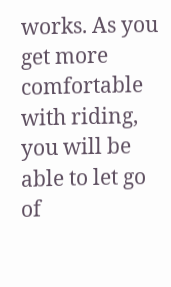works. As you get more comfortable with riding, you will be able to let go of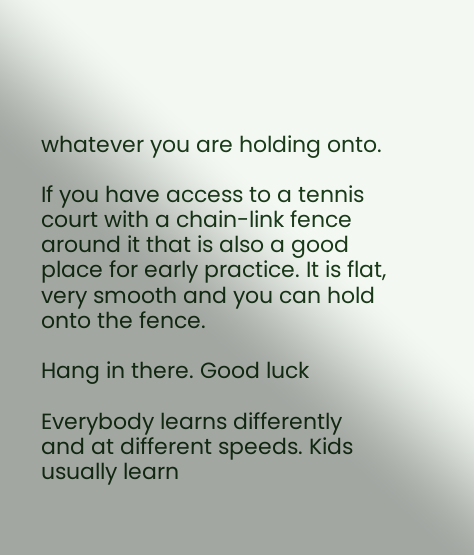whatever you are holding onto.

If you have access to a tennis court with a chain-link fence around it that is also a good place for early practice. It is flat, very smooth and you can hold onto the fence.

Hang in there. Good luck

Everybody learns differently and at different speeds. Kids usually learn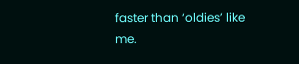faster than ‘oldies’ like me.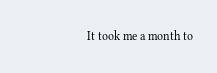It took me a month to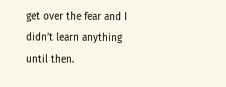get over the fear and I didn’t learn anything until then.